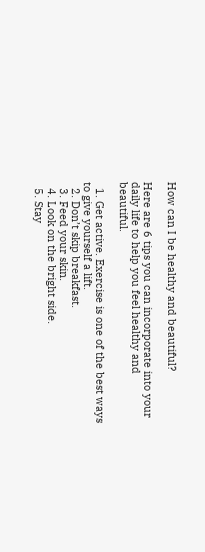How can I be healthy and beautiful?

Here are 6 tips you can incorporate into your daily life to help you feel healthy and beautiful.

  1. Get active. Exercise is one of the best ways to give yourself a lift.
  2. Don’t skip breakfast.
  3. Feed your skin.
  4. Look on the bright side.
  5. Stay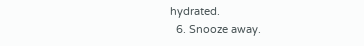hydrated.
  6. Snooze away.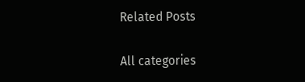Related Posts

All categories